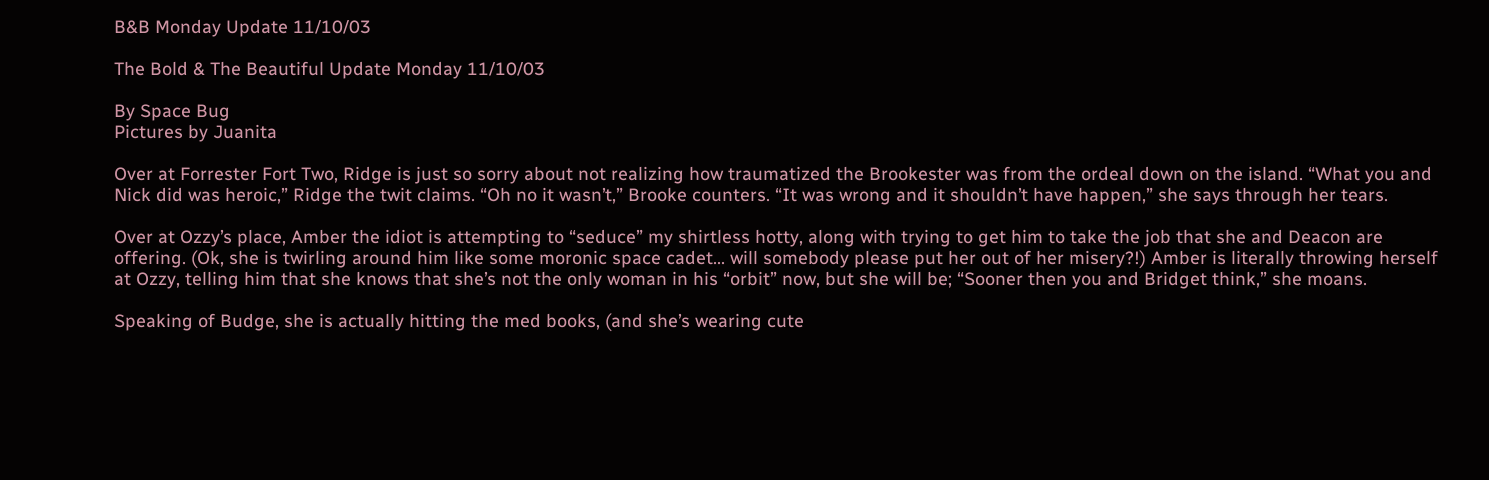B&B Monday Update 11/10/03

The Bold & The Beautiful Update Monday 11/10/03

By Space Bug
Pictures by Juanita

Over at Forrester Fort Two, Ridge is just so sorry about not realizing how traumatized the Brookester was from the ordeal down on the island. “What you and Nick did was heroic,” Ridge the twit claims. “Oh no it wasn’t,” Brooke counters. “It was wrong and it shouldn’t have happen,” she says through her tears.

Over at Ozzy’s place, Amber the idiot is attempting to “seduce” my shirtless hotty, along with trying to get him to take the job that she and Deacon are offering. (Ok, she is twirling around him like some moronic space cadet... will somebody please put her out of her misery?!) Amber is literally throwing herself at Ozzy, telling him that she knows that she’s not the only woman in his “orbit” now, but she will be; “Sooner then you and Bridget think,” she moans.

Speaking of Budge, she is actually hitting the med books, (and she’s wearing cute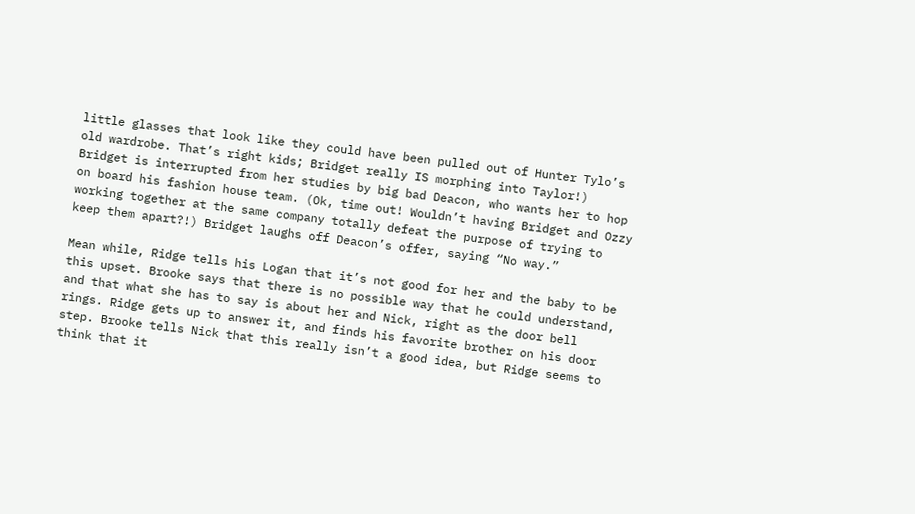little glasses that look like they could have been pulled out of Hunter Tylo’s old wardrobe. That’s right kids; Bridget really IS morphing into Taylor!) Bridget is interrupted from her studies by big bad Deacon, who wants her to hop on board his fashion house team. (Ok, time out! Wouldn’t having Bridget and Ozzy working together at the same company totally defeat the purpose of trying to keep them apart?!) Bridget laughs off Deacon’s offer, saying “No way.”

Mean while, Ridge tells his Logan that it’s not good for her and the baby to be this upset. Brooke says that there is no possible way that he could understand, and that what she has to say is about her and Nick, right as the door bell rings. Ridge gets up to answer it, and finds his favorite brother on his door step. Brooke tells Nick that this really isn’t a good idea, but Ridge seems to think that it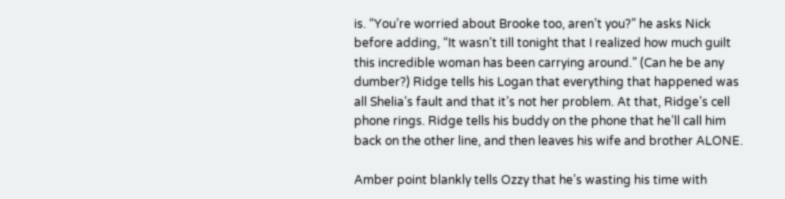is. “You’re worried about Brooke too, aren’t you?” he asks Nick before adding, “It wasn’t till tonight that I realized how much guilt this incredible woman has been carrying around.” (Can he be any dumber?) Ridge tells his Logan that everything that happened was all Shelia’s fault and that it’s not her problem. At that, Ridge’s cell phone rings. Ridge tells his buddy on the phone that he’ll call him back on the other line, and then leaves his wife and brother ALONE.

Amber point blankly tells Ozzy that he’s wasting his time with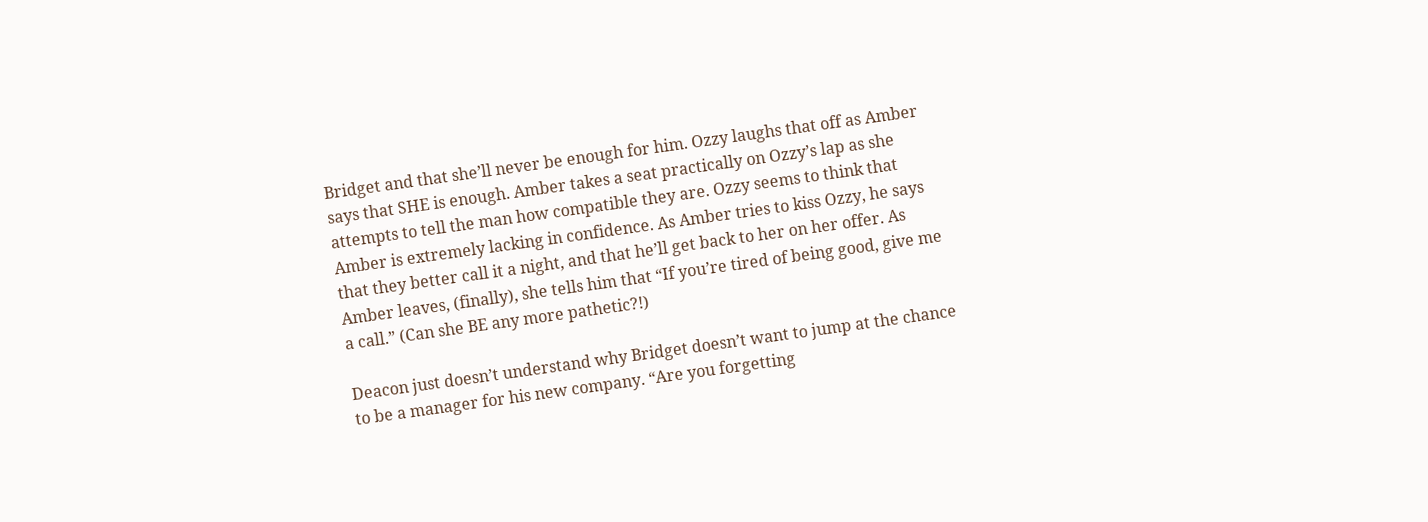Bridget and that she’ll never be enough for him. Ozzy laughs that off as Amber says that SHE is enough. Amber takes a seat practically on Ozzy’s lap as she attempts to tell the man how compatible they are. Ozzy seems to think that Amber is extremely lacking in confidence. As Amber tries to kiss Ozzy, he says that they better call it a night, and that he’ll get back to her on her offer. As Amber leaves, (finally), she tells him that “If you’re tired of being good, give me a call.” (Can she BE any more pathetic?!)

Deacon just doesn’t understand why Bridget doesn’t want to jump at the chance to be a manager for his new company. “Are you forgetting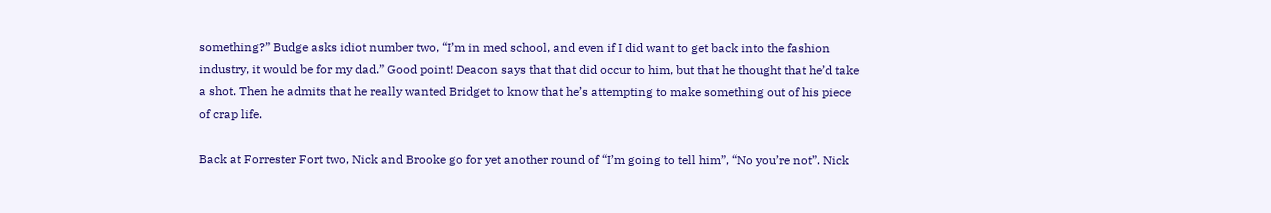something?” Budge asks idiot number two, “I’m in med school, and even if I did want to get back into the fashion industry, it would be for my dad.” Good point! Deacon says that that did occur to him, but that he thought that he’d take a shot. Then he admits that he really wanted Bridget to know that he’s attempting to make something out of his piece of crap life.

Back at Forrester Fort two, Nick and Brooke go for yet another round of “I’m going to tell him”, “No you’re not”. Nick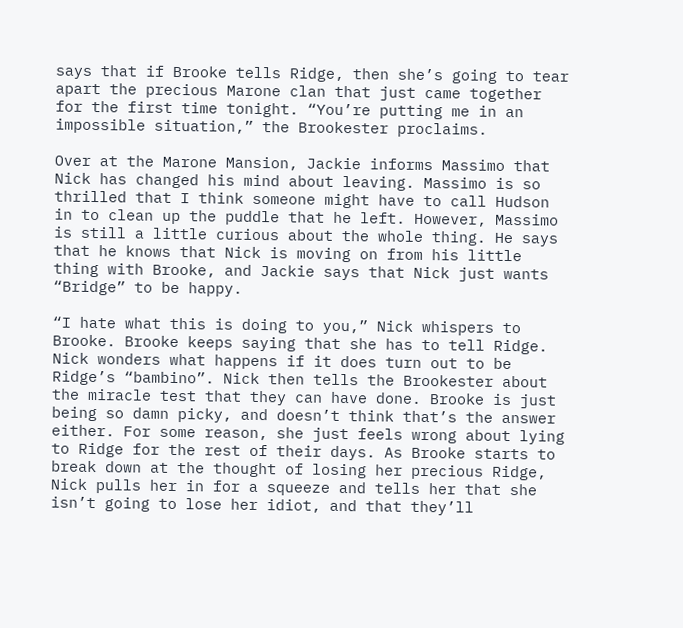says that if Brooke tells Ridge, then she’s going to tear apart the precious Marone clan that just came together for the first time tonight. “You’re putting me in an impossible situation,” the Brookester proclaims.

Over at the Marone Mansion, Jackie informs Massimo that Nick has changed his mind about leaving. Massimo is so thrilled that I think someone might have to call Hudson in to clean up the puddle that he left. However, Massimo is still a little curious about the whole thing. He says that he knows that Nick is moving on from his little thing with Brooke, and Jackie says that Nick just wants “Bridge” to be happy.

“I hate what this is doing to you,” Nick whispers to Brooke. Brooke keeps saying that she has to tell Ridge. Nick wonders what happens if it does turn out to be Ridge’s “bambino”. Nick then tells the Brookester about the miracle test that they can have done. Brooke is just being so damn picky, and doesn’t think that’s the answer either. For some reason, she just feels wrong about lying to Ridge for the rest of their days. As Brooke starts to break down at the thought of losing her precious Ridge, Nick pulls her in for a squeeze and tells her that she isn’t going to lose her idiot, and that they’ll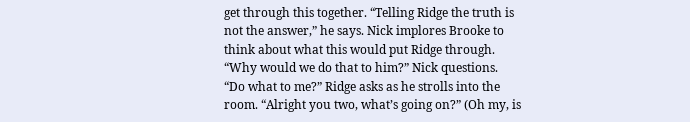get through this together. “Telling Ridge the truth is not the answer,” he says. Nick implores Brooke to think about what this would put Ridge through. “Why would we do that to him?” Nick questions. “Do what to me?” Ridge asks as he strolls into the room. “Alright you two, what’s going on?” (Oh my, is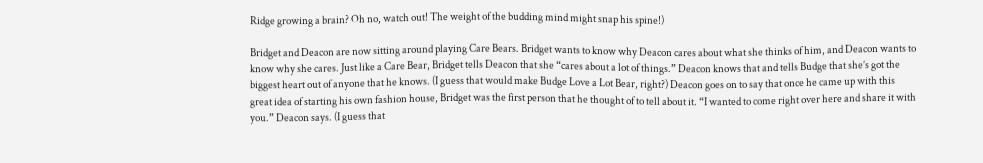Ridge growing a brain? Oh no, watch out! The weight of the budding mind might snap his spine!)

Bridget and Deacon are now sitting around playing Care Bears. Bridget wants to know why Deacon cares about what she thinks of him, and Deacon wants to know why she cares. Just like a Care Bear, Bridget tells Deacon that she “cares about a lot of things.” Deacon knows that and tells Budge that she’s got the biggest heart out of anyone that he knows. (I guess that would make Budge Love a Lot Bear, right?) Deacon goes on to say that once he came up with this great idea of starting his own fashion house, Bridget was the first person that he thought of to tell about it. “I wanted to come right over here and share it with you.” Deacon says. (I guess that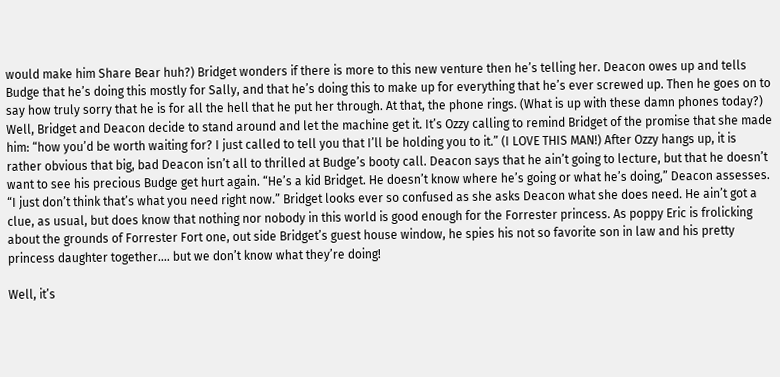would make him Share Bear huh?) Bridget wonders if there is more to this new venture then he’s telling her. Deacon owes up and tells Budge that he’s doing this mostly for Sally, and that he’s doing this to make up for everything that he’s ever screwed up. Then he goes on to say how truly sorry that he is for all the hell that he put her through. At that, the phone rings. (What is up with these damn phones today?) Well, Bridget and Deacon decide to stand around and let the machine get it. It’s Ozzy calling to remind Bridget of the promise that she made him: “how you’d be worth waiting for? I just called to tell you that I’ll be holding you to it.” (I LOVE THIS MAN!) After Ozzy hangs up, it is rather obvious that big, bad Deacon isn’t all to thrilled at Budge’s booty call. Deacon says that he ain’t going to lecture, but that he doesn’t want to see his precious Budge get hurt again. “He’s a kid Bridget. He doesn’t know where he’s going or what he’s doing,” Deacon assesses. “I just don’t think that’s what you need right now.” Bridget looks ever so confused as she asks Deacon what she does need. He ain’t got a clue, as usual, but does know that nothing nor nobody in this world is good enough for the Forrester princess. As poppy Eric is frolicking about the grounds of Forrester Fort one, out side Bridget’s guest house window, he spies his not so favorite son in law and his pretty princess daughter together.... but we don’t know what they’re doing!

Well, it’s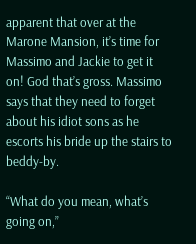apparent that over at the Marone Mansion, it’s time for Massimo and Jackie to get it on! God that’s gross. Massimo says that they need to forget about his idiot sons as he escorts his bride up the stairs to beddy-by.

“What do you mean, what’s going on,”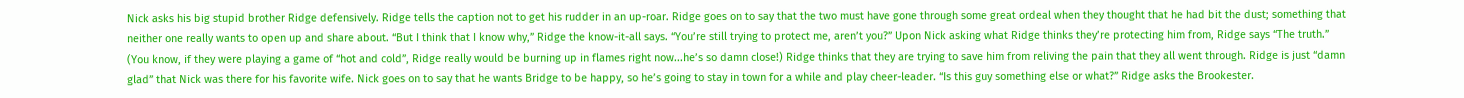Nick asks his big stupid brother Ridge defensively. Ridge tells the caption not to get his rudder in an up-roar. Ridge goes on to say that the two must have gone through some great ordeal when they thought that he had bit the dust; something that neither one really wants to open up and share about. “But I think that I know why,” Ridge the know-it-all says. “You’re still trying to protect me, aren’t you?” Upon Nick asking what Ridge thinks they’re protecting him from, Ridge says “The truth.” (You know, if they were playing a game of “hot and cold”, Ridge really would be burning up in flames right now...he’s so damn close!) Ridge thinks that they are trying to save him from reliving the pain that they all went through. Ridge is just “damn glad” that Nick was there for his favorite wife. Nick goes on to say that he wants Bridge to be happy, so he’s going to stay in town for a while and play cheer-leader. “Is this guy something else or what?” Ridge asks the Brookester.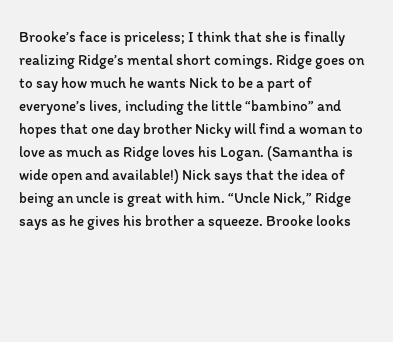Brooke’s face is priceless; I think that she is finally realizing Ridge’s mental short comings. Ridge goes on to say how much he wants Nick to be a part of everyone’s lives, including the little “bambino” and hopes that one day brother Nicky will find a woman to love as much as Ridge loves his Logan. (Samantha is wide open and available!) Nick says that the idea of being an uncle is great with him. “Uncle Nick,” Ridge says as he gives his brother a squeeze. Brooke looks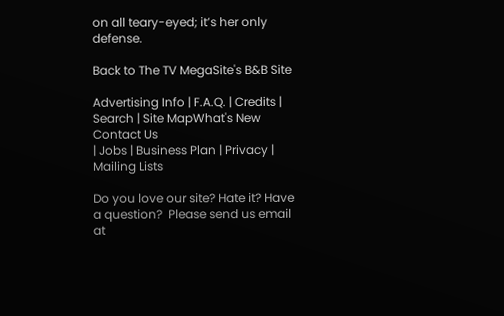on all teary-eyed; it’s her only defense.

Back to The TV MegaSite's B&B Site

Advertising Info | F.A.Q. | Credits | Search | Site MapWhat's New
Contact Us
| Jobs | Business Plan | Privacy | Mailing Lists

Do you love our site? Hate it? Have a question?  Please send us email at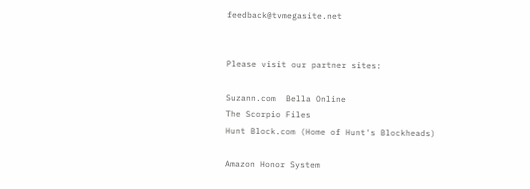feedback@tvmegasite.net


Please visit our partner sites:

Suzann.com  Bella Online
The Scorpio Files
Hunt Block.com (Home of Hunt's Blockheads)

Amazon Honor System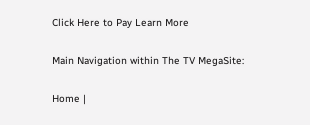Click Here to Pay Learn More

Main Navigation within The TV MegaSite:

Home |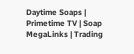Daytime Soaps | Primetime TV | Soap MegaLinks | Trading